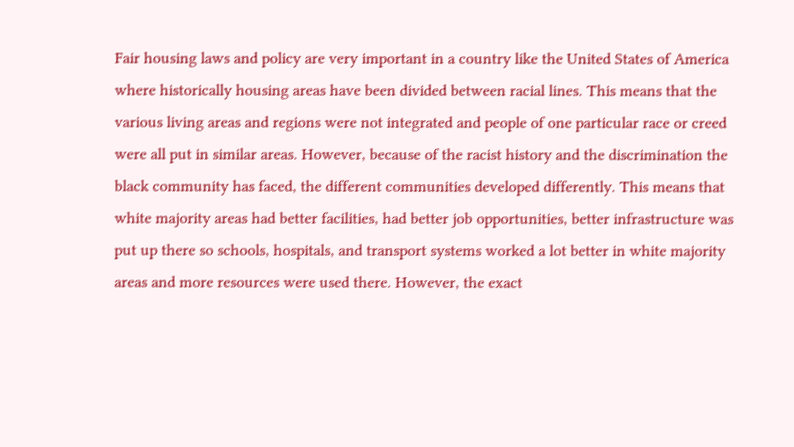Fair housing laws and policy are very important in a country like the United States of America where historically housing areas have been divided between racial lines. This means that the various living areas and regions were not integrated and people of one particular race or creed were all put in similar areas. However, because of the racist history and the discrimination the black community has faced, the different communities developed differently. This means that white majority areas had better facilities, had better job opportunities, better infrastructure was put up there so schools, hospitals, and transport systems worked a lot better in white majority areas and more resources were used there. However, the exact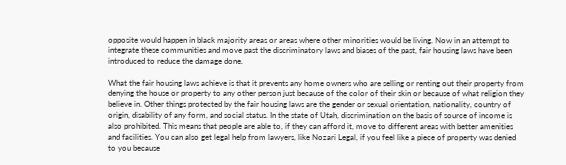opposite would happen in black majority areas or areas where other minorities would be living. Now in an attempt to integrate these communities and move past the discriminatory laws and biases of the past, fair housing laws have been introduced to reduce the damage done.

What the fair housing laws achieve is that it prevents any home owners who are selling or renting out their property from denying the house or property to any other person just because of the color of their skin or because of what religion they believe in. Other things protected by the fair housing laws are the gender or sexual orientation, nationality, country of origin, disability of any form, and social status. In the state of Utah, discrimination on the basis of source of income is also prohibited. This means that people are able to, if they can afford it, move to different areas with better amenities and facilities. You can also get legal help from lawyers, like Nozari Legal, if you feel like a piece of property was denied to you because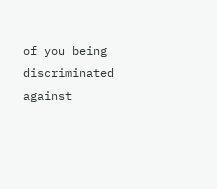of you being discriminated against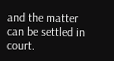and the matter can be settled in court.